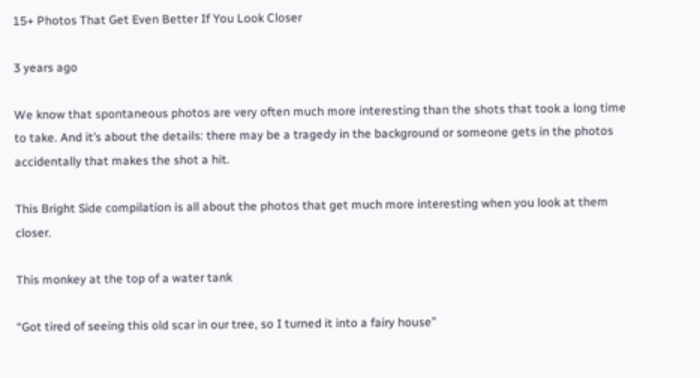15+ Photos That Get Even Better If You Look Closer

3 years ago

We know that spontaneous photos are very often much more interesting than the shots that took a long time to take. And it’s about the details: there may be a tragedy in the background or someone gets in the photos accidentally that makes the shot a hit.

This Bright Side compilation is all about the photos that get much more interesting when you look at them closer.

This monkey at the top of a water tank

“Got tired of seeing this old scar in our tree, so I turned it into a fairy house”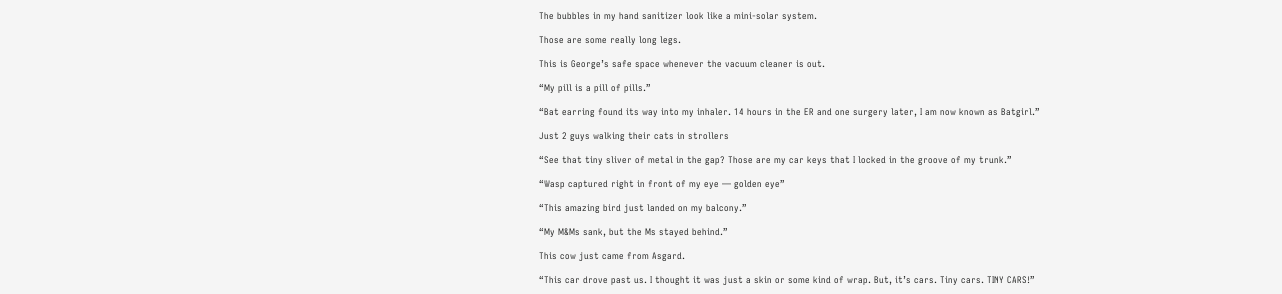The bubbles in my hand sanitizer look like a mini-solar system.

Those are some really long legs.

This is George’s safe space whenever the vacuum cleaner is out.

“My pill is a pill of pills.”

“Bat earring found its way into my inhaler. 14 hours in the ER and one surgery later, I am now known as Batgirl.”

Just 2 guys walking their cats in strollers

“See that tiny sliver of metal in the gap? Those are my car keys that I locked in the groove of my trunk.”

“Wasp captured right in front of my eye — golden eye”

“This amazing bird just landed on my balcony.”

“My M&Ms sank, but the Ms stayed behind.”

This cow just came from Asgard.

“This car drove past us. I thought it was just a skin or some kind of wrap. But, it’s cars. Tiny cars. TINY CARS!”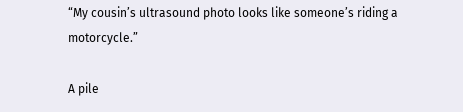“My cousin’s ultrasound photo looks like someone’s riding a motorcycle.”

A pile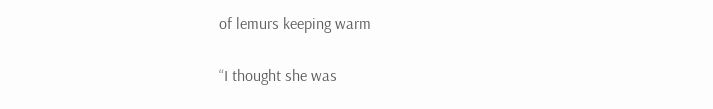of lemurs keeping warm

“I thought she was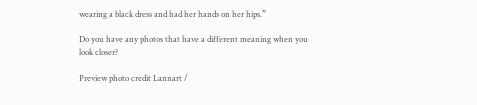wearing a black dress and had her hands on her hips.”

Do you have any photos that have a different meaning when you look closer?

Preview photo credit Lannart /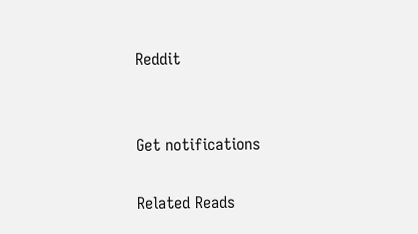Reddit


Get notifications

Related Reads